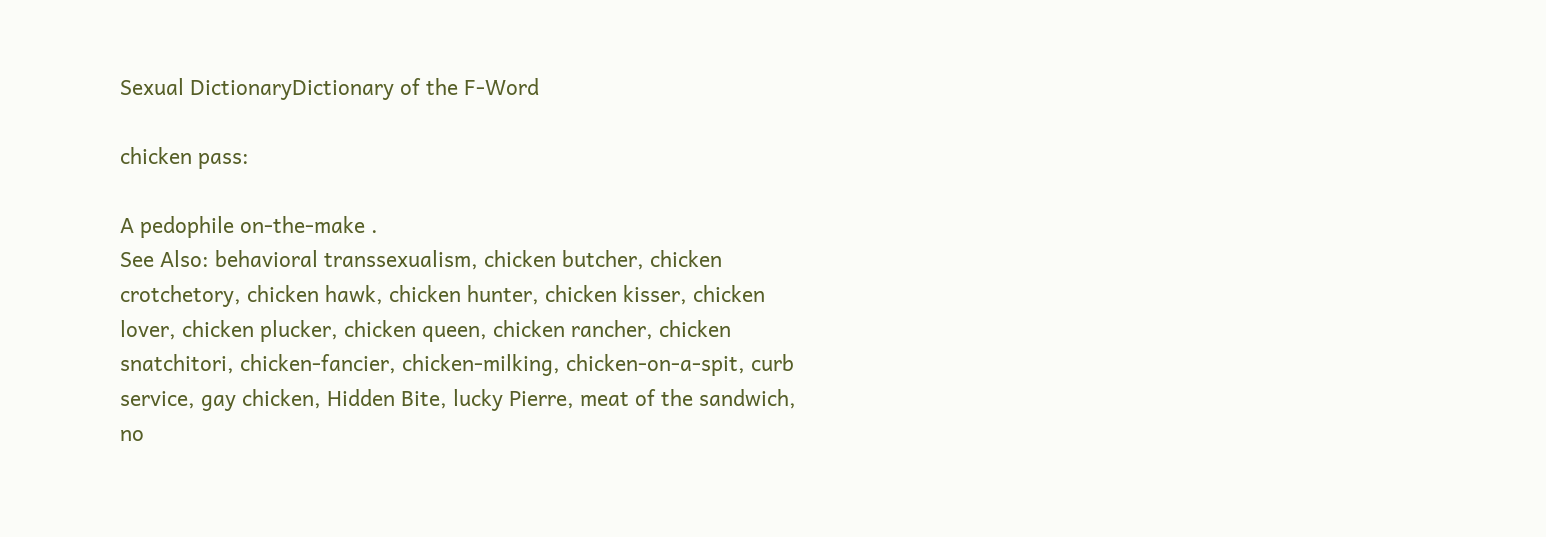Sexual DictionaryDictionary of the F-Word

chicken pass:

A pedophile on-the-make .
See Also: behavioral transsexualism, chicken butcher, chicken crotchetory, chicken hawk, chicken hunter, chicken kisser, chicken lover, chicken plucker, chicken queen, chicken rancher, chicken snatchitori, chicken-fancier, chicken-milking, chicken-on-a-spit, curb service, gay chicken, Hidden Bite, lucky Pierre, meat of the sandwich, no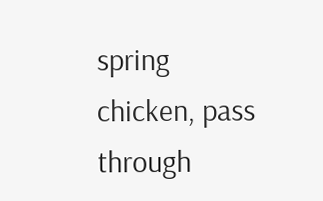spring chicken, pass through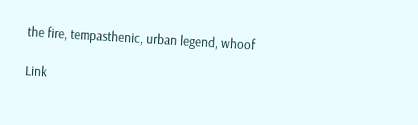the fire, tempasthenic, urban legend, whoof

Link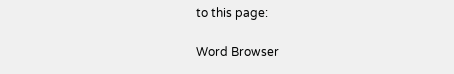to this page:

Word Browser